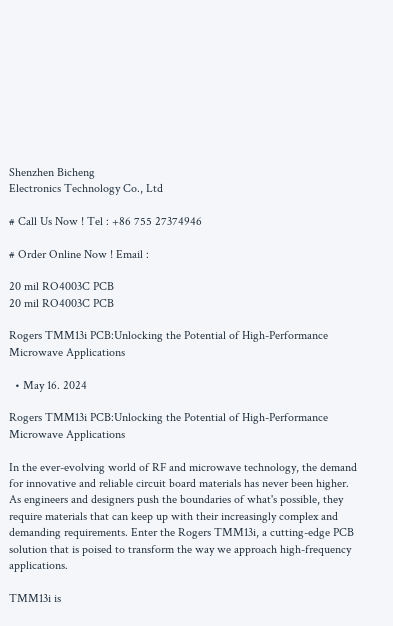Shenzhen Bicheng
Electronics Technology Co., Ltd

# Call Us Now ! Tel : +86 755 27374946

# Order Online Now ! Email :

20 mil RO4003C PCB
20 mil RO4003C PCB

Rogers TMM13i PCB:Unlocking the Potential of High-Performance Microwave Applications

  • May 16. 2024

Rogers TMM13i PCB:Unlocking the Potential of High-Performance Microwave Applications

In the ever-evolving world of RF and microwave technology, the demand for innovative and reliable circuit board materials has never been higher. As engineers and designers push the boundaries of what's possible, they require materials that can keep up with their increasingly complex and demanding requirements. Enter the Rogers TMM13i, a cutting-edge PCB solution that is poised to transform the way we approach high-frequency applications.

TMM13i is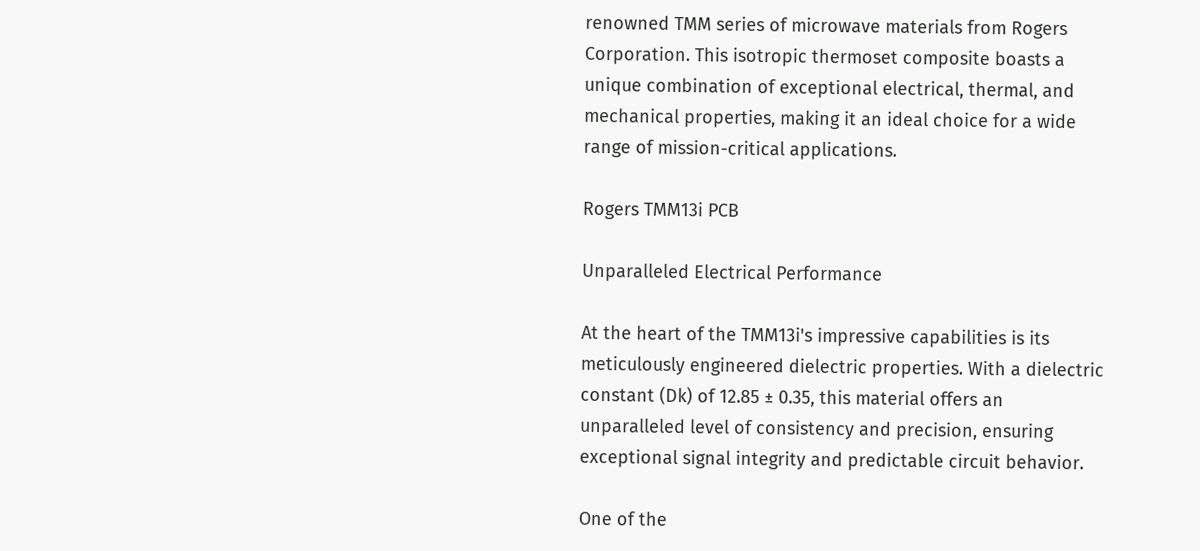renowned TMM series of microwave materials from Rogers Corporation. This isotropic thermoset composite boasts a unique combination of exceptional electrical, thermal, and mechanical properties, making it an ideal choice for a wide range of mission-critical applications.

Rogers TMM13i PCB

Unparalleled Electrical Performance

At the heart of the TMM13i's impressive capabilities is its meticulously engineered dielectric properties. With a dielectric constant (Dk) of 12.85 ± 0.35, this material offers an unparalleled level of consistency and precision, ensuring exceptional signal integrity and predictable circuit behavior.

One of the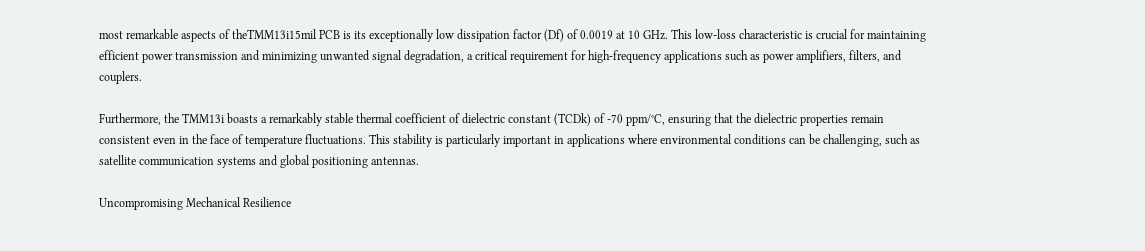most remarkable aspects of theTMM13i15mil PCB is its exceptionally low dissipation factor (Df) of 0.0019 at 10 GHz. This low-loss characteristic is crucial for maintaining efficient power transmission and minimizing unwanted signal degradation, a critical requirement for high-frequency applications such as power amplifiers, filters, and couplers.

Furthermore, the TMM13i boasts a remarkably stable thermal coefficient of dielectric constant (TCDk) of -70 ppm/°C, ensuring that the dielectric properties remain consistent even in the face of temperature fluctuations. This stability is particularly important in applications where environmental conditions can be challenging, such as satellite communication systems and global positioning antennas.

Uncompromising Mechanical Resilience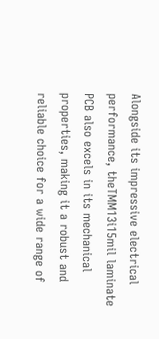Alongside its impressive electrical performance, theTMM13i15mil laminate PCB also excels in its mechanical properties, making it a robust and reliable choice for a wide range of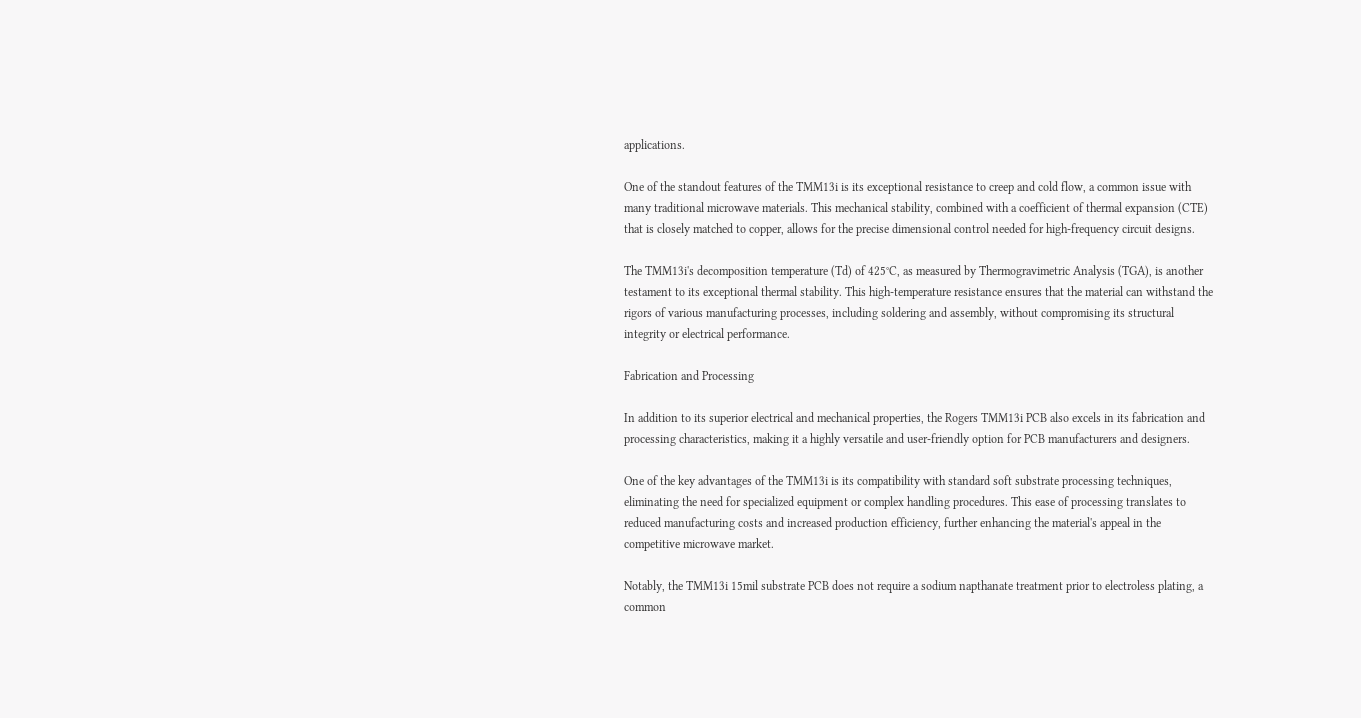applications.

One of the standout features of the TMM13i is its exceptional resistance to creep and cold flow, a common issue with many traditional microwave materials. This mechanical stability, combined with a coefficient of thermal expansion (CTE) that is closely matched to copper, allows for the precise dimensional control needed for high-frequency circuit designs.

The TMM13i's decomposition temperature (Td) of 425°C, as measured by Thermogravimetric Analysis (TGA), is another testament to its exceptional thermal stability. This high-temperature resistance ensures that the material can withstand the rigors of various manufacturing processes, including soldering and assembly, without compromising its structural integrity or electrical performance.

Fabrication and Processing

In addition to its superior electrical and mechanical properties, the Rogers TMM13i PCB also excels in its fabrication and processing characteristics, making it a highly versatile and user-friendly option for PCB manufacturers and designers.

One of the key advantages of the TMM13i is its compatibility with standard soft substrate processing techniques, eliminating the need for specialized equipment or complex handling procedures. This ease of processing translates to reduced manufacturing costs and increased production efficiency, further enhancing the material's appeal in the competitive microwave market.

Notably, the TMM13i 15mil substrate PCB does not require a sodium napthanate treatment prior to electroless plating, a common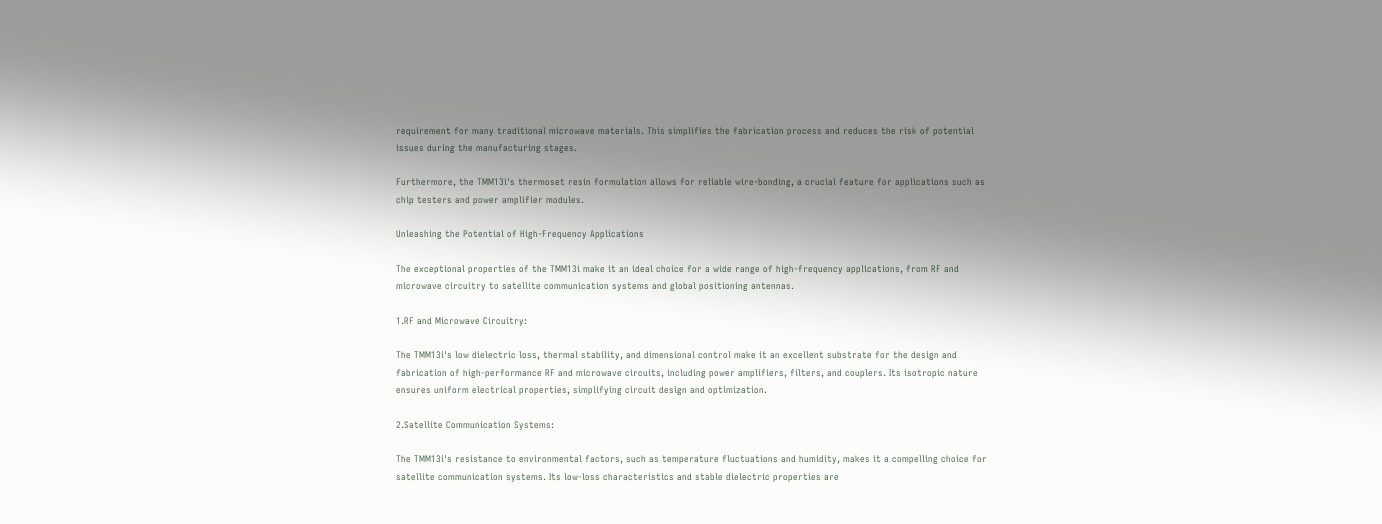requirement for many traditional microwave materials. This simplifies the fabrication process and reduces the risk of potential issues during the manufacturing stages.

Furthermore, the TMM13i's thermoset resin formulation allows for reliable wire-bonding, a crucial feature for applications such as chip testers and power amplifier modules.

Unleashing the Potential of High-Frequency Applications

The exceptional properties of the TMM13i make it an ideal choice for a wide range of high-frequency applications, from RF and microwave circuitry to satellite communication systems and global positioning antennas.

1.RF and Microwave Circuitry:

The TMM13i's low dielectric loss, thermal stability, and dimensional control make it an excellent substrate for the design and fabrication of high-performance RF and microwave circuits, including power amplifiers, filters, and couplers. Its isotropic nature ensures uniform electrical properties, simplifying circuit design and optimization.

2.Satellite Communication Systems:

The TMM13i's resistance to environmental factors, such as temperature fluctuations and humidity, makes it a compelling choice for satellite communication systems. Its low-loss characteristics and stable dielectric properties are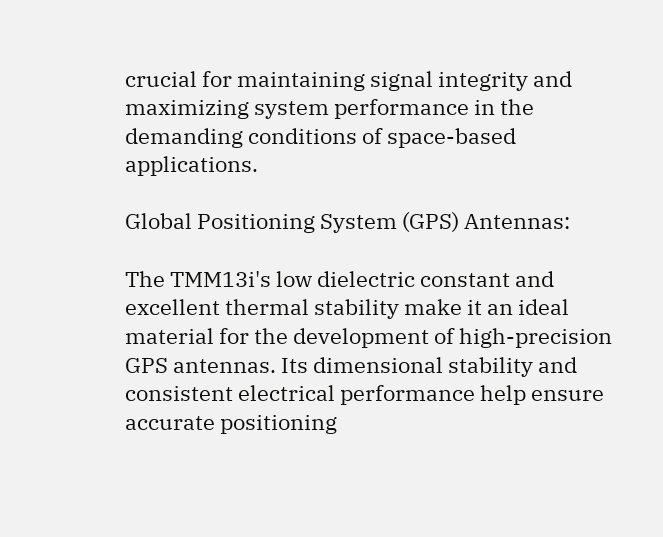crucial for maintaining signal integrity and maximizing system performance in the demanding conditions of space-based applications.

Global Positioning System (GPS) Antennas:

The TMM13i's low dielectric constant and excellent thermal stability make it an ideal material for the development of high-precision GPS antennas. Its dimensional stability and consistent electrical performance help ensure accurate positioning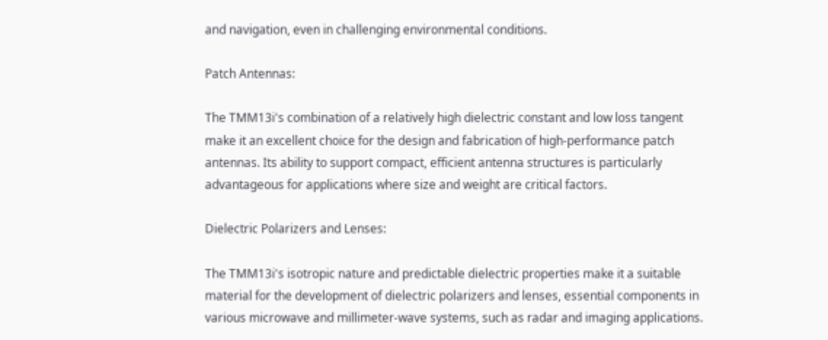and navigation, even in challenging environmental conditions.

Patch Antennas:

The TMM13i's combination of a relatively high dielectric constant and low loss tangent make it an excellent choice for the design and fabrication of high-performance patch antennas. Its ability to support compact, efficient antenna structures is particularly advantageous for applications where size and weight are critical factors.

Dielectric Polarizers and Lenses:

The TMM13i's isotropic nature and predictable dielectric properties make it a suitable material for the development of dielectric polarizers and lenses, essential components in various microwave and millimeter-wave systems, such as radar and imaging applications.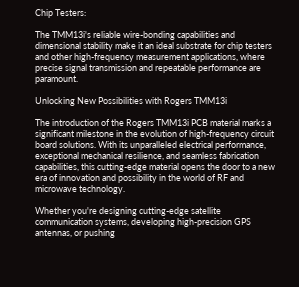Chip Testers:

The TMM13i's reliable wire-bonding capabilities and dimensional stability make it an ideal substrate for chip testers and other high-frequency measurement applications, where precise signal transmission and repeatable performance are paramount.

Unlocking New Possibilities with Rogers TMM13i

The introduction of the Rogers TMM13i PCB material marks a significant milestone in the evolution of high-frequency circuit board solutions. With its unparalleled electrical performance, exceptional mechanical resilience, and seamless fabrication capabilities, this cutting-edge material opens the door to a new era of innovation and possibility in the world of RF and microwave technology.

Whether you're designing cutting-edge satellite communication systems, developing high-precision GPS antennas, or pushing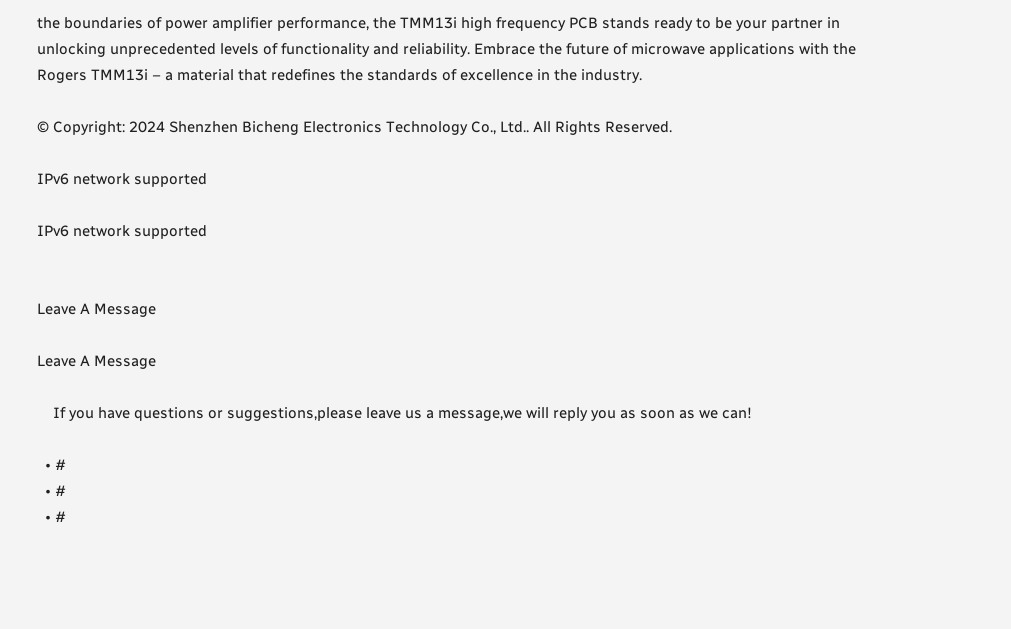the boundaries of power amplifier performance, the TMM13i high frequency PCB stands ready to be your partner in unlocking unprecedented levels of functionality and reliability. Embrace the future of microwave applications with the Rogers TMM13i – a material that redefines the standards of excellence in the industry.

© Copyright: 2024 Shenzhen Bicheng Electronics Technology Co., Ltd.. All Rights Reserved.

IPv6 network supported

IPv6 network supported


Leave A Message

Leave A Message

    If you have questions or suggestions,please leave us a message,we will reply you as soon as we can!

  • #
  • #
  • #